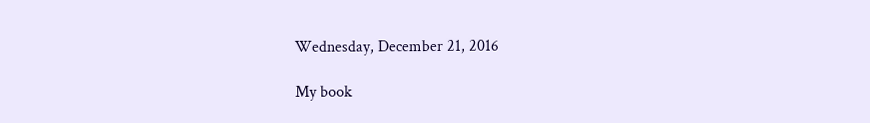Wednesday, December 21, 2016

My book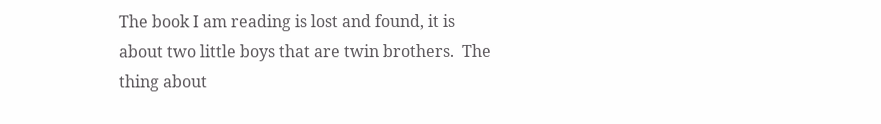The book I am reading is lost and found, it is about two little boys that are twin brothers.  The thing about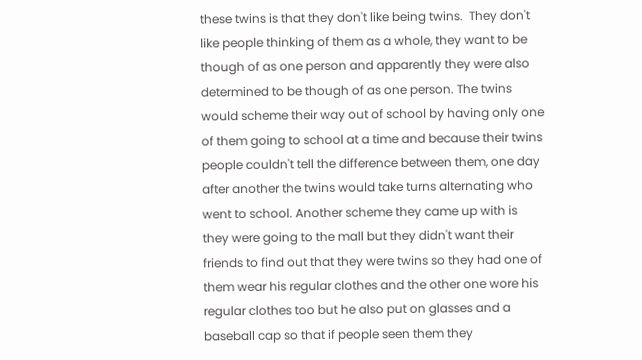these twins is that they don't like being twins.  They don't like people thinking of them as a whole, they want to be though of as one person and apparently they were also determined to be though of as one person. The twins would scheme their way out of school by having only one of them going to school at a time and because their twins people couldn't tell the difference between them, one day after another the twins would take turns alternating who went to school. Another scheme they came up with is they were going to the mall but they didn't want their friends to find out that they were twins so they had one of them wear his regular clothes and the other one wore his regular clothes too but he also put on glasses and a baseball cap so that if people seen them they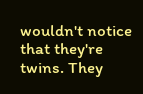wouldn't notice that they're twins. They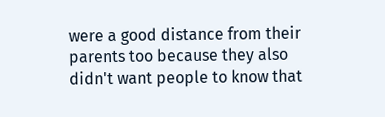were a good distance from their parents too because they also didn't want people to know that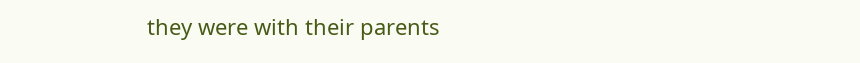they were with their parents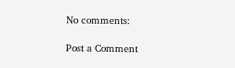No comments:

Post a Comment